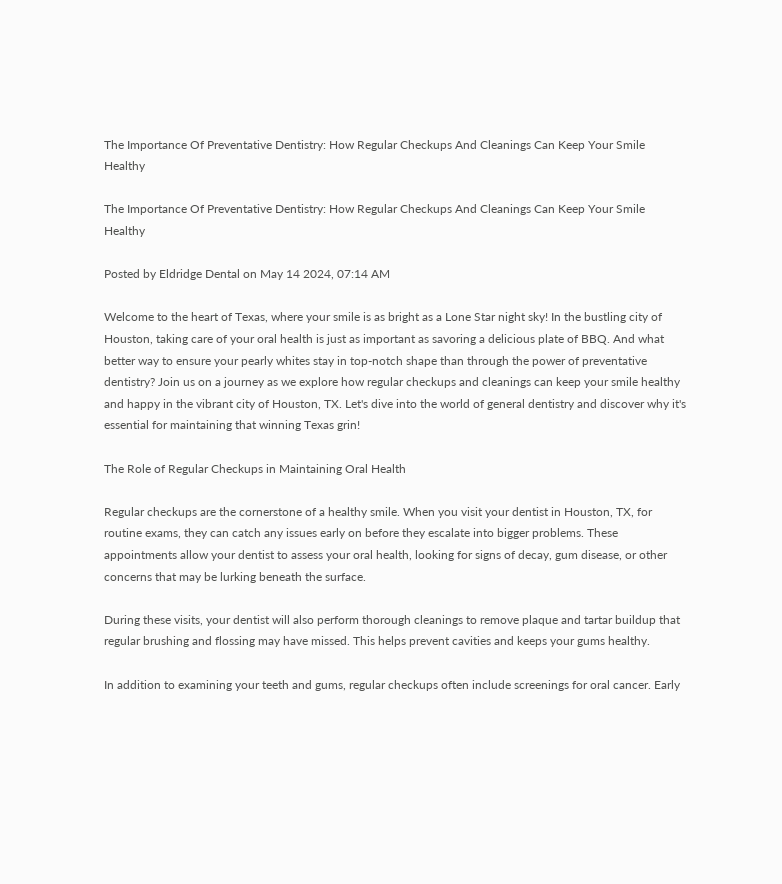The Importance Of Preventative Dentistry: How Regular Checkups And Cleanings Can Keep Your Smile Healthy

The Importance Of Preventative Dentistry: How Regular Checkups And Cleanings Can Keep Your Smile Healthy

Posted by Eldridge Dental on May 14 2024, 07:14 AM

Welcome to the heart of Texas, where your smile is as bright as a Lone Star night sky! In the bustling city of Houston, taking care of your oral health is just as important as savoring a delicious plate of BBQ. And what better way to ensure your pearly whites stay in top-notch shape than through the power of preventative dentistry? Join us on a journey as we explore how regular checkups and cleanings can keep your smile healthy and happy in the vibrant city of Houston, TX. Let's dive into the world of general dentistry and discover why it's essential for maintaining that winning Texas grin!

The Role of Regular Checkups in Maintaining Oral Health

Regular checkups are the cornerstone of a healthy smile. When you visit your dentist in Houston, TX, for routine exams, they can catch any issues early on before they escalate into bigger problems. These appointments allow your dentist to assess your oral health, looking for signs of decay, gum disease, or other concerns that may be lurking beneath the surface.

During these visits, your dentist will also perform thorough cleanings to remove plaque and tartar buildup that regular brushing and flossing may have missed. This helps prevent cavities and keeps your gums healthy.

In addition to examining your teeth and gums, regular checkups often include screenings for oral cancer. Early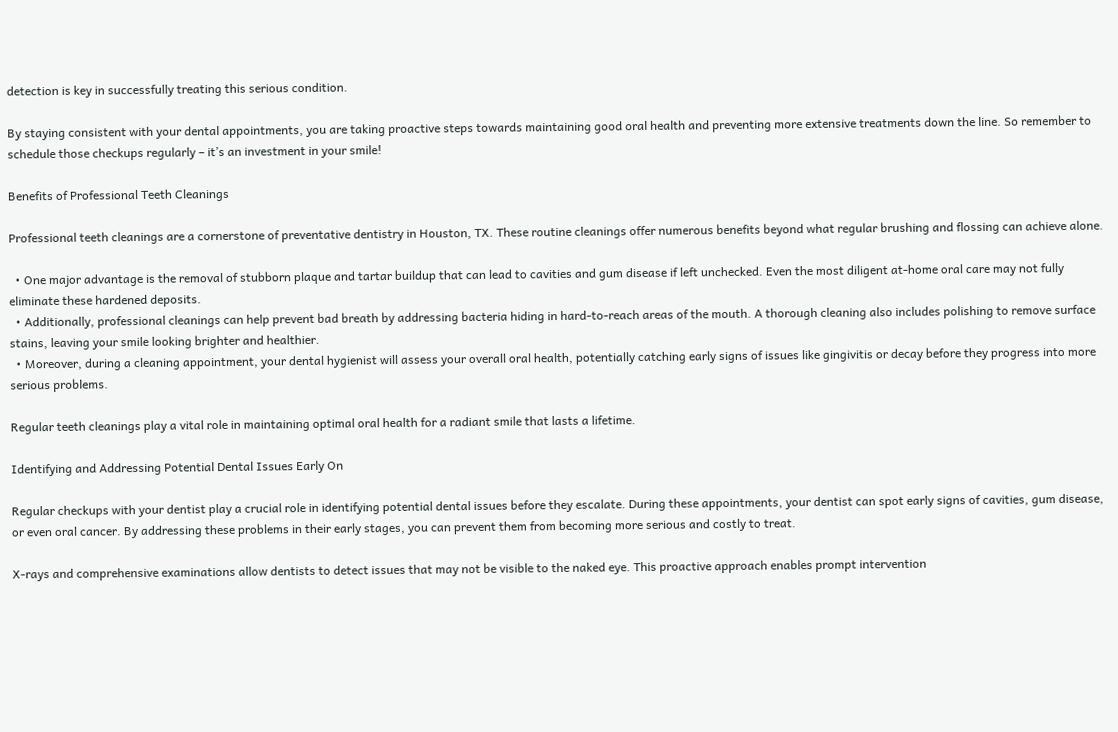detection is key in successfully treating this serious condition.

By staying consistent with your dental appointments, you are taking proactive steps towards maintaining good oral health and preventing more extensive treatments down the line. So remember to schedule those checkups regularly – it’s an investment in your smile!

Benefits of Professional Teeth Cleanings

Professional teeth cleanings are a cornerstone of preventative dentistry in Houston, TX. These routine cleanings offer numerous benefits beyond what regular brushing and flossing can achieve alone.

  • One major advantage is the removal of stubborn plaque and tartar buildup that can lead to cavities and gum disease if left unchecked. Even the most diligent at-home oral care may not fully eliminate these hardened deposits.
  • Additionally, professional cleanings can help prevent bad breath by addressing bacteria hiding in hard-to-reach areas of the mouth. A thorough cleaning also includes polishing to remove surface stains, leaving your smile looking brighter and healthier.
  • Moreover, during a cleaning appointment, your dental hygienist will assess your overall oral health, potentially catching early signs of issues like gingivitis or decay before they progress into more serious problems.

Regular teeth cleanings play a vital role in maintaining optimal oral health for a radiant smile that lasts a lifetime.

Identifying and Addressing Potential Dental Issues Early On

Regular checkups with your dentist play a crucial role in identifying potential dental issues before they escalate. During these appointments, your dentist can spot early signs of cavities, gum disease, or even oral cancer. By addressing these problems in their early stages, you can prevent them from becoming more serious and costly to treat.

X-rays and comprehensive examinations allow dentists to detect issues that may not be visible to the naked eye. This proactive approach enables prompt intervention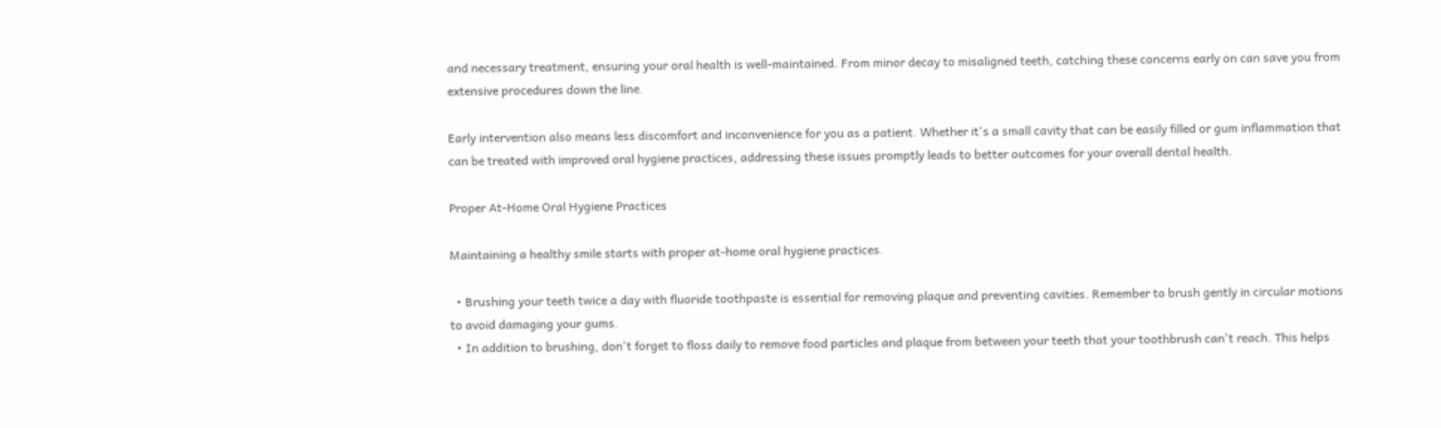and necessary treatment, ensuring your oral health is well-maintained. From minor decay to misaligned teeth, catching these concerns early on can save you from extensive procedures down the line.

Early intervention also means less discomfort and inconvenience for you as a patient. Whether it's a small cavity that can be easily filled or gum inflammation that can be treated with improved oral hygiene practices, addressing these issues promptly leads to better outcomes for your overall dental health.

Proper At-Home Oral Hygiene Practices

Maintaining a healthy smile starts with proper at-home oral hygiene practices.

  • Brushing your teeth twice a day with fluoride toothpaste is essential for removing plaque and preventing cavities. Remember to brush gently in circular motions to avoid damaging your gums.
  • In addition to brushing, don't forget to floss daily to remove food particles and plaque from between your teeth that your toothbrush can't reach. This helps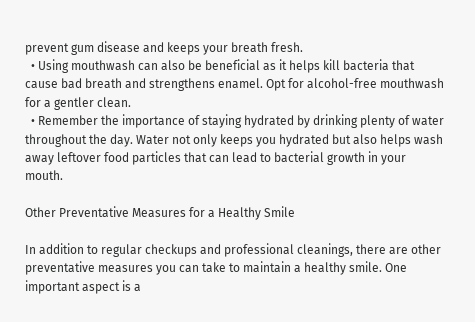prevent gum disease and keeps your breath fresh.
  • Using mouthwash can also be beneficial as it helps kill bacteria that cause bad breath and strengthens enamel. Opt for alcohol-free mouthwash for a gentler clean.
  • Remember the importance of staying hydrated by drinking plenty of water throughout the day. Water not only keeps you hydrated but also helps wash away leftover food particles that can lead to bacterial growth in your mouth.

Other Preventative Measures for a Healthy Smile

In addition to regular checkups and professional cleanings, there are other preventative measures you can take to maintain a healthy smile. One important aspect is a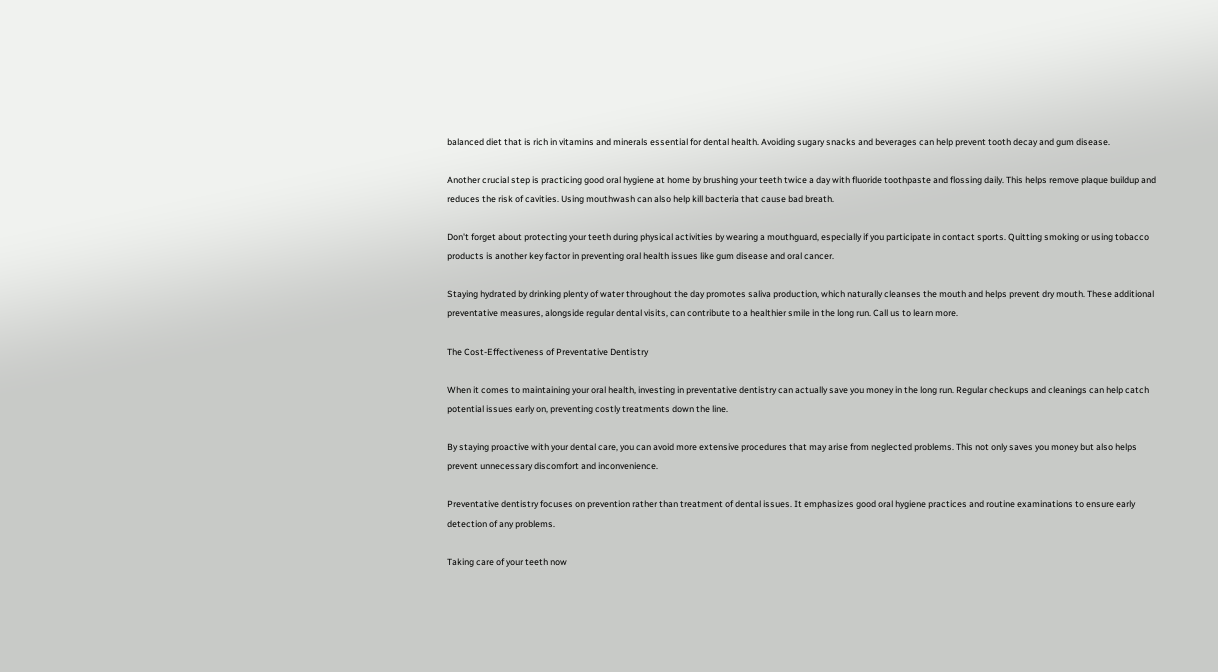balanced diet that is rich in vitamins and minerals essential for dental health. Avoiding sugary snacks and beverages can help prevent tooth decay and gum disease.

Another crucial step is practicing good oral hygiene at home by brushing your teeth twice a day with fluoride toothpaste and flossing daily. This helps remove plaque buildup and reduces the risk of cavities. Using mouthwash can also help kill bacteria that cause bad breath.

Don't forget about protecting your teeth during physical activities by wearing a mouthguard, especially if you participate in contact sports. Quitting smoking or using tobacco products is another key factor in preventing oral health issues like gum disease and oral cancer.

Staying hydrated by drinking plenty of water throughout the day promotes saliva production, which naturally cleanses the mouth and helps prevent dry mouth. These additional preventative measures, alongside regular dental visits, can contribute to a healthier smile in the long run. Call us to learn more.

The Cost-Effectiveness of Preventative Dentistry

When it comes to maintaining your oral health, investing in preventative dentistry can actually save you money in the long run. Regular checkups and cleanings can help catch potential issues early on, preventing costly treatments down the line.

By staying proactive with your dental care, you can avoid more extensive procedures that may arise from neglected problems. This not only saves you money but also helps prevent unnecessary discomfort and inconvenience.

Preventative dentistry focuses on prevention rather than treatment of dental issues. It emphasizes good oral hygiene practices and routine examinations to ensure early detection of any problems.

Taking care of your teeth now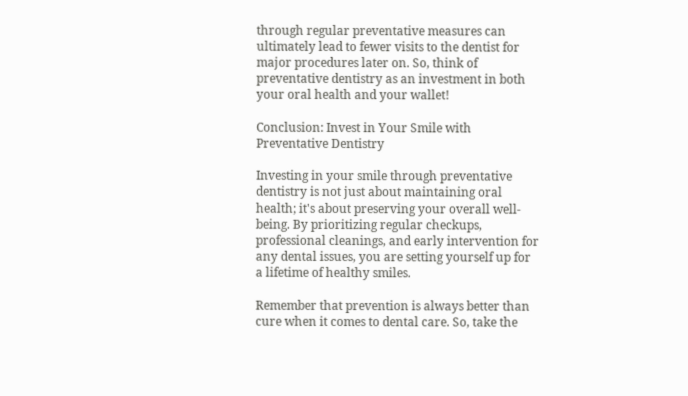through regular preventative measures can ultimately lead to fewer visits to the dentist for major procedures later on. So, think of preventative dentistry as an investment in both your oral health and your wallet!

Conclusion: Invest in Your Smile with Preventative Dentistry

Investing in your smile through preventative dentistry is not just about maintaining oral health; it's about preserving your overall well-being. By prioritizing regular checkups, professional cleanings, and early intervention for any dental issues, you are setting yourself up for a lifetime of healthy smiles.

Remember that prevention is always better than cure when it comes to dental care. So, take the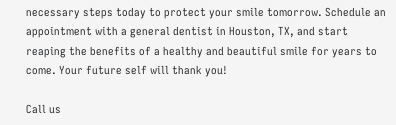necessary steps today to protect your smile tomorrow. Schedule an appointment with a general dentist in Houston, TX, and start reaping the benefits of a healthy and beautiful smile for years to come. Your future self will thank you!

Call us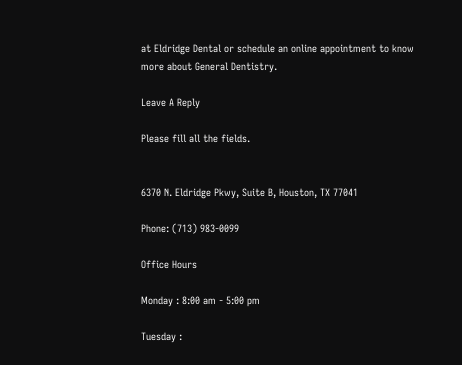at Eldridge Dental or schedule an online appointment to know more about General Dentistry.

Leave A Reply

Please fill all the fields.


6370 N. Eldridge Pkwy, Suite B, Houston, TX 77041

Phone: (713) 983-0099

Office Hours

Monday : 8:00 am - 5:00 pm

Tuesday :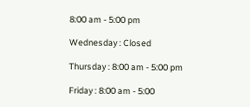8:00 am - 5:00 pm

Wednesday : Closed

Thursday : 8:00 am - 5:00 pm

Friday : 8:00 am - 5:00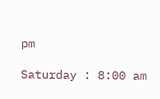pm

Saturday : 8:00 am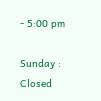- 5:00 pm

Sunday : Closed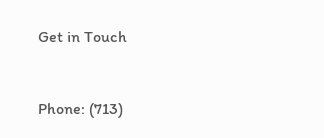Get in Touch


Phone: (713)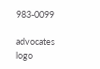983-0099

advocates logo